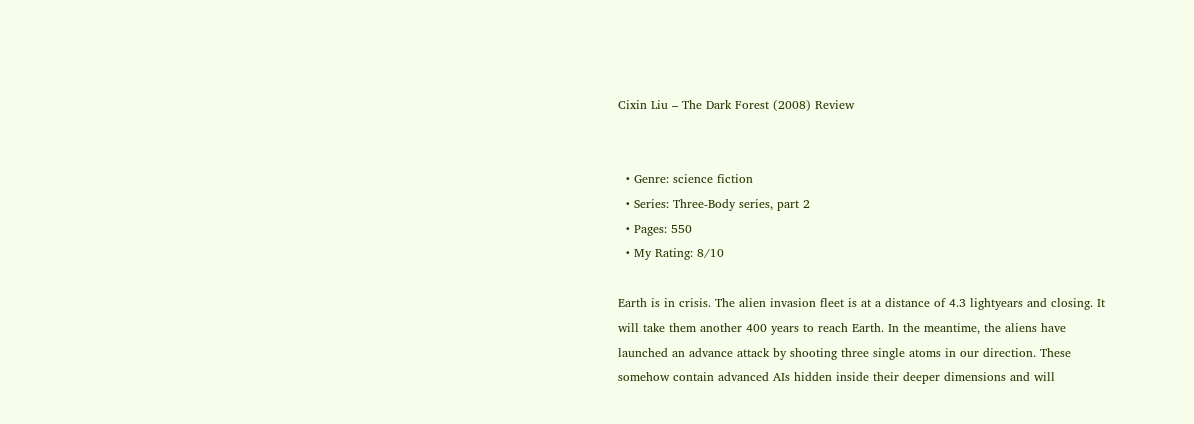Cixin Liu – The Dark Forest (2008) Review


  • Genre: science fiction
  • Series: Three-Body series, part 2
  • Pages: 550
  • My Rating: 8/10

Earth is in crisis. The alien invasion fleet is at a distance of 4.3 lightyears and closing. It will take them another 400 years to reach Earth. In the meantime, the aliens have launched an advance attack by shooting three single atoms in our direction. These somehow contain advanced AIs hidden inside their deeper dimensions and will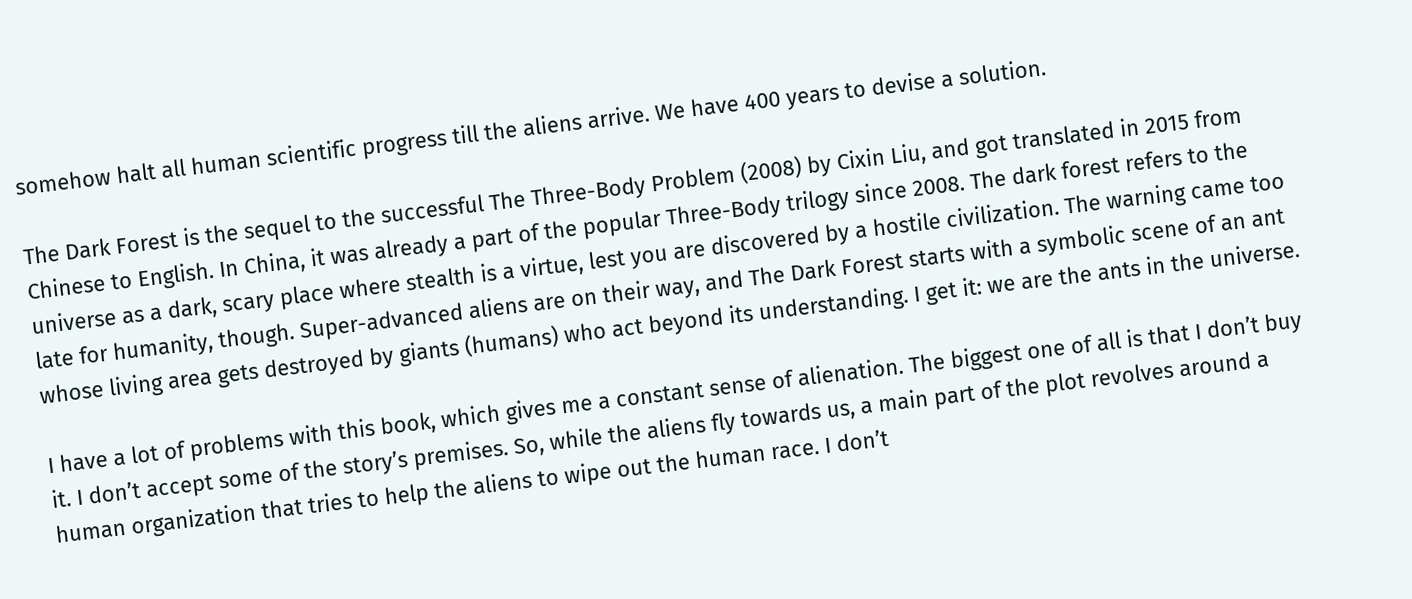somehow halt all human scientific progress till the aliens arrive. We have 400 years to devise a solution.

The Dark Forest is the sequel to the successful The Three-Body Problem (2008) by Cixin Liu, and got translated in 2015 from Chinese to English. In China, it was already a part of the popular Three-Body trilogy since 2008. The dark forest refers to the universe as a dark, scary place where stealth is a virtue, lest you are discovered by a hostile civilization. The warning came too late for humanity, though. Super-advanced aliens are on their way, and The Dark Forest starts with a symbolic scene of an ant whose living area gets destroyed by giants (humans) who act beyond its understanding. I get it: we are the ants in the universe.

I have a lot of problems with this book, which gives me a constant sense of alienation. The biggest one of all is that I don’t buy it. I don’t accept some of the story’s premises. So, while the aliens fly towards us, a main part of the plot revolves around a human organization that tries to help the aliens to wipe out the human race. I don’t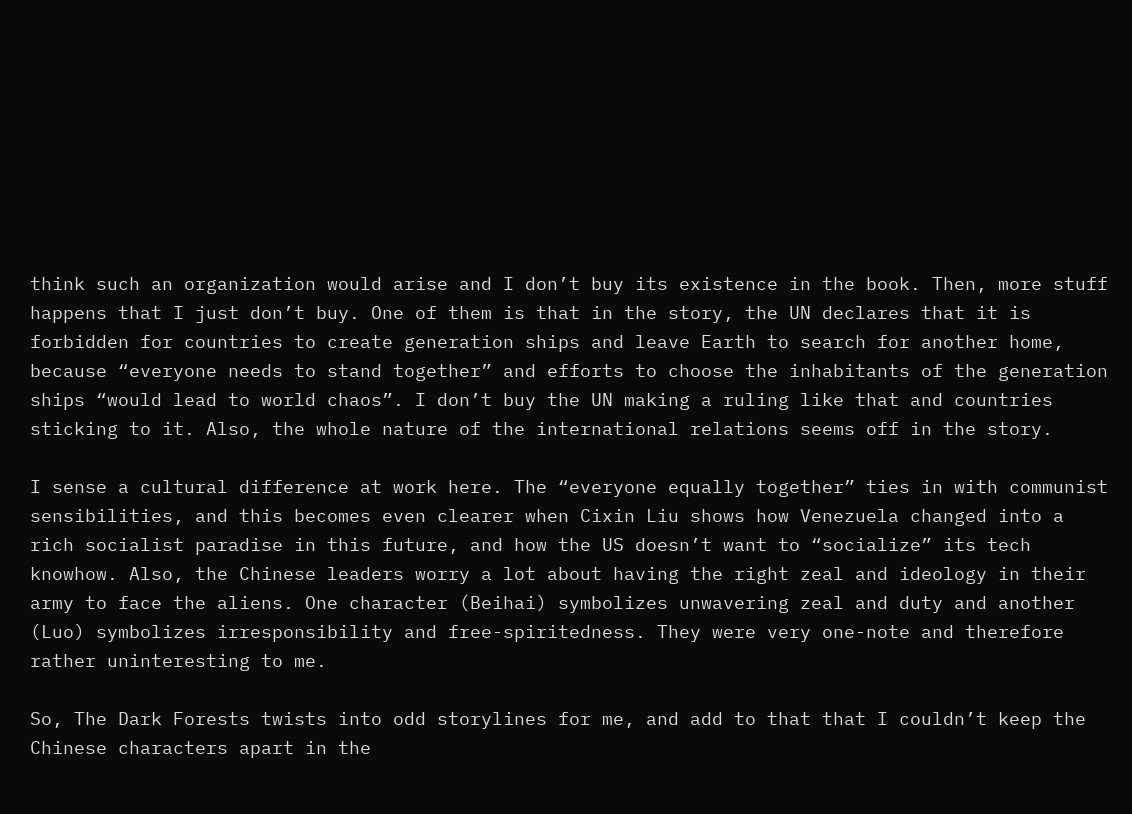think such an organization would arise and I don’t buy its existence in the book. Then, more stuff happens that I just don’t buy. One of them is that in the story, the UN declares that it is forbidden for countries to create generation ships and leave Earth to search for another home, because “everyone needs to stand together” and efforts to choose the inhabitants of the generation ships “would lead to world chaos”. I don’t buy the UN making a ruling like that and countries sticking to it. Also, the whole nature of the international relations seems off in the story.

I sense a cultural difference at work here. The “everyone equally together” ties in with communist sensibilities, and this becomes even clearer when Cixin Liu shows how Venezuela changed into a rich socialist paradise in this future, and how the US doesn’t want to “socialize” its tech knowhow. Also, the Chinese leaders worry a lot about having the right zeal and ideology in their army to face the aliens. One character (Beihai) symbolizes unwavering zeal and duty and another (Luo) symbolizes irresponsibility and free-spiritedness. They were very one-note and therefore rather uninteresting to me.

So, The Dark Forests twists into odd storylines for me, and add to that that I couldn’t keep the Chinese characters apart in the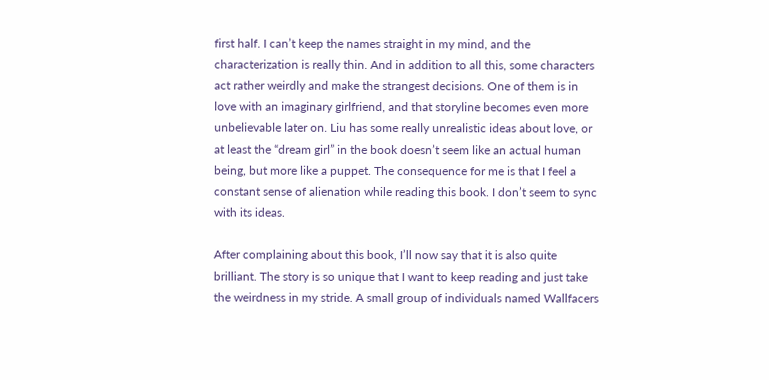first half. I can’t keep the names straight in my mind, and the characterization is really thin. And in addition to all this, some characters act rather weirdly and make the strangest decisions. One of them is in love with an imaginary girlfriend, and that storyline becomes even more unbelievable later on. Liu has some really unrealistic ideas about love, or at least the “dream girl” in the book doesn’t seem like an actual human being, but more like a puppet. The consequence for me is that I feel a constant sense of alienation while reading this book. I don’t seem to sync with its ideas.

After complaining about this book, I’ll now say that it is also quite brilliant. The story is so unique that I want to keep reading and just take the weirdness in my stride. A small group of individuals named Wallfacers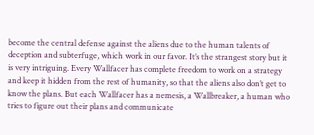become the central defense against the aliens due to the human talents of deception and subterfuge, which work in our favor. It’s the strangest story but it is very intriguing. Every Wallfacer has complete freedom to work on a strategy and keep it hidden from the rest of humanity, so that the aliens also don’t get to know the plans. But each Wallfacer has a nemesis, a Wallbreaker, a human who tries to figure out their plans and communicate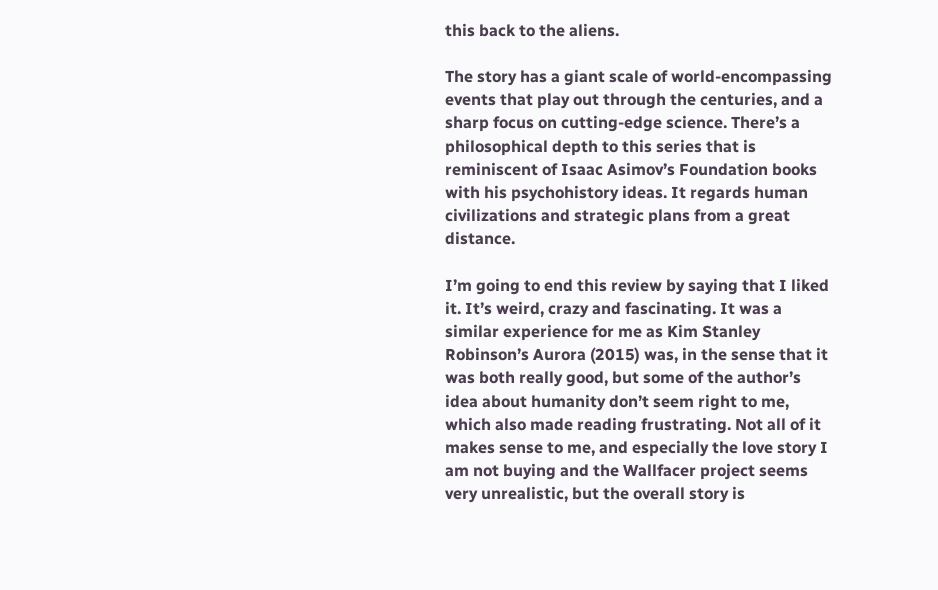this back to the aliens.

The story has a giant scale of world-encompassing events that play out through the centuries, and a sharp focus on cutting-edge science. There’s a philosophical depth to this series that is reminiscent of Isaac Asimov’s Foundation books with his psychohistory ideas. It regards human civilizations and strategic plans from a great distance.

I’m going to end this review by saying that I liked it. It’s weird, crazy and fascinating. It was a similar experience for me as Kim Stanley Robinson’s Aurora (2015) was, in the sense that it was both really good, but some of the author’s idea about humanity don’t seem right to me, which also made reading frustrating. Not all of it makes sense to me, and especially the love story I am not buying and the Wallfacer project seems very unrealistic, but the overall story is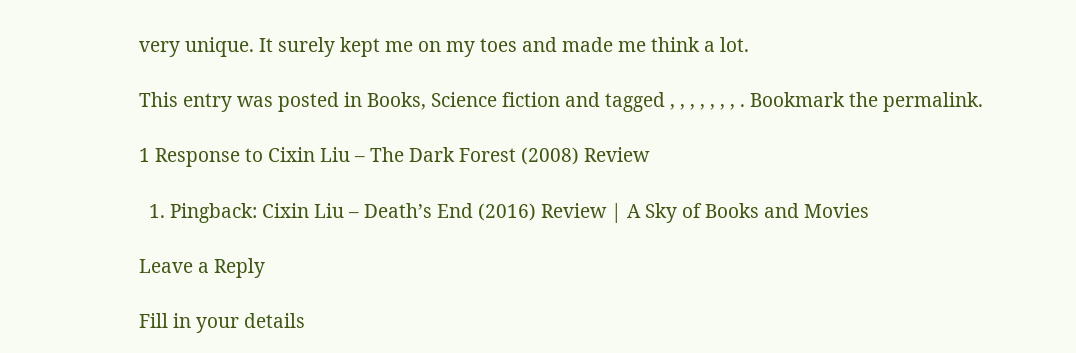very unique. It surely kept me on my toes and made me think a lot.

This entry was posted in Books, Science fiction and tagged , , , , , , , . Bookmark the permalink.

1 Response to Cixin Liu – The Dark Forest (2008) Review

  1. Pingback: Cixin Liu – Death’s End (2016) Review | A Sky of Books and Movies

Leave a Reply

Fill in your details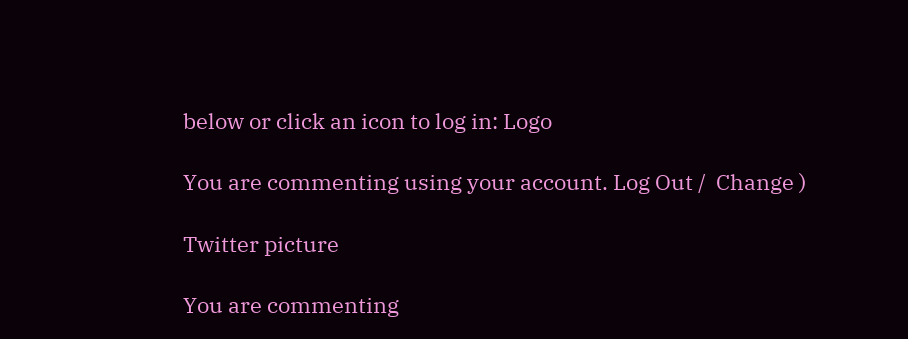below or click an icon to log in: Logo

You are commenting using your account. Log Out /  Change )

Twitter picture

You are commenting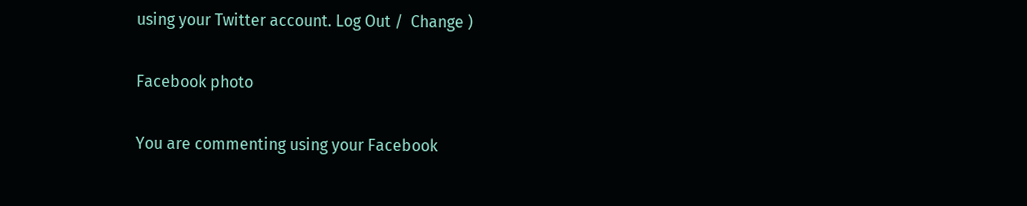using your Twitter account. Log Out /  Change )

Facebook photo

You are commenting using your Facebook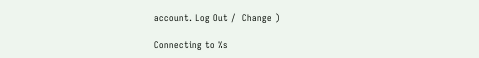account. Log Out /  Change )

Connecting to %s